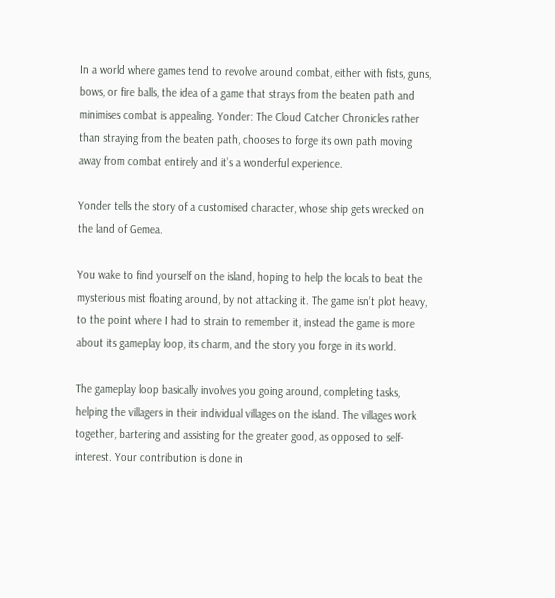In a world where games tend to revolve around combat, either with fists, guns, bows, or fire balls, the idea of a game that strays from the beaten path and minimises combat is appealing. Yonder: The Cloud Catcher Chronicles rather than straying from the beaten path, chooses to forge its own path moving away from combat entirely and it’s a wonderful experience.

Yonder tells the story of a customised character, whose ship gets wrecked on the land of Gemea.

You wake to find yourself on the island, hoping to help the locals to beat the mysterious mist floating around, by not attacking it. The game isn’t plot heavy, to the point where I had to strain to remember it, instead the game is more about its gameplay loop, its charm, and the story you forge in its world.

The gameplay loop basically involves you going around, completing tasks, helping the villagers in their individual villages on the island. The villages work together, bartering and assisting for the greater good, as opposed to self-interest. Your contribution is done in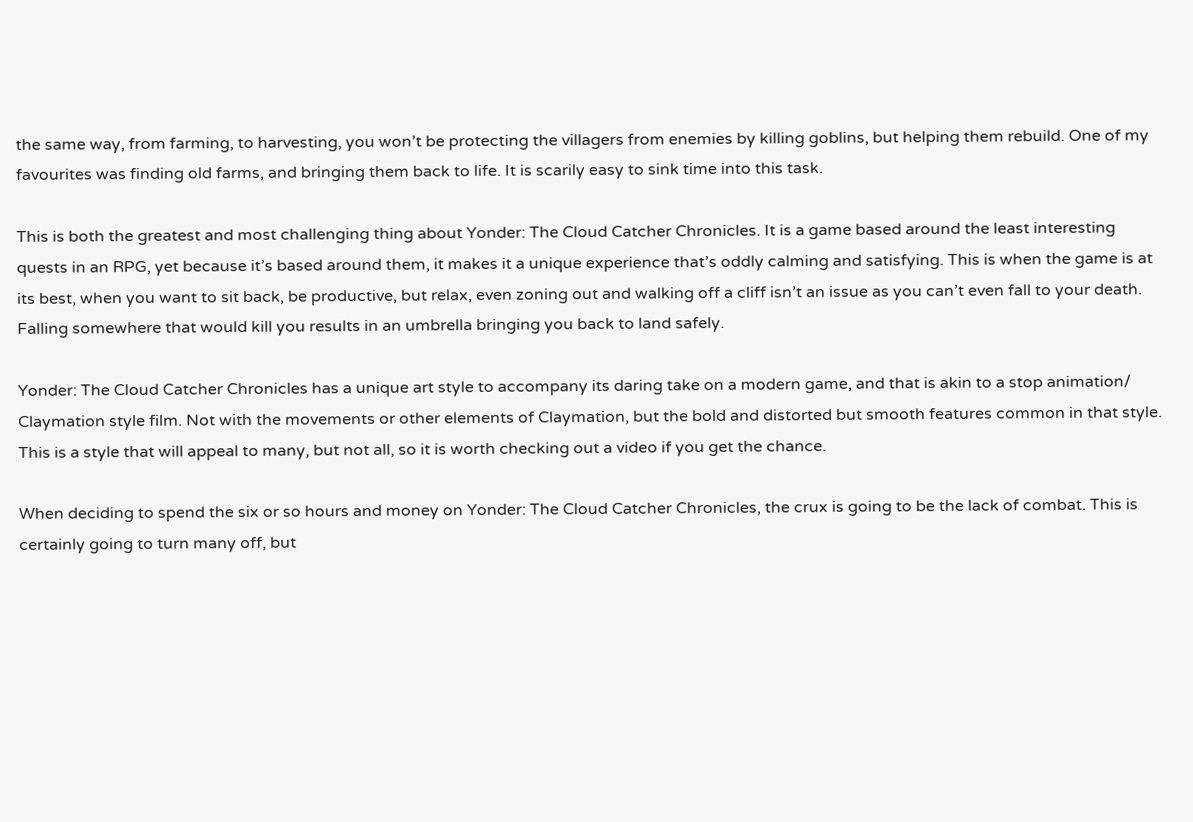the same way, from farming, to harvesting, you won’t be protecting the villagers from enemies by killing goblins, but helping them rebuild. One of my favourites was finding old farms, and bringing them back to life. It is scarily easy to sink time into this task.

This is both the greatest and most challenging thing about Yonder: The Cloud Catcher Chronicles. It is a game based around the least interesting quests in an RPG, yet because it’s based around them, it makes it a unique experience that’s oddly calming and satisfying. This is when the game is at its best, when you want to sit back, be productive, but relax, even zoning out and walking off a cliff isn’t an issue as you can’t even fall to your death. Falling somewhere that would kill you results in an umbrella bringing you back to land safely.

Yonder: The Cloud Catcher Chronicles has a unique art style to accompany its daring take on a modern game, and that is akin to a stop animation/ Claymation style film. Not with the movements or other elements of Claymation, but the bold and distorted but smooth features common in that style. This is a style that will appeal to many, but not all, so it is worth checking out a video if you get the chance.

When deciding to spend the six or so hours and money on Yonder: The Cloud Catcher Chronicles, the crux is going to be the lack of combat. This is certainly going to turn many off, but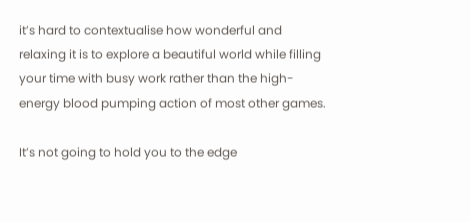it’s hard to contextualise how wonderful and relaxing it is to explore a beautiful world while filling your time with busy work rather than the high-energy blood pumping action of most other games.

It’s not going to hold you to the edge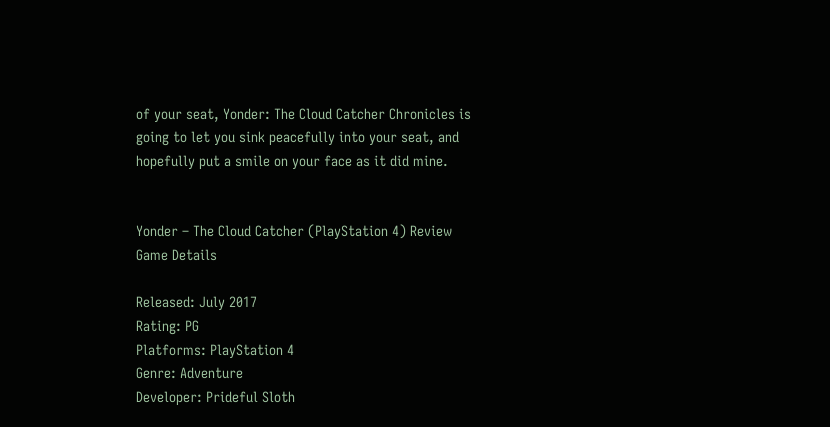of your seat, Yonder: The Cloud Catcher Chronicles is going to let you sink peacefully into your seat, and hopefully put a smile on your face as it did mine.


Yonder – The Cloud Catcher (PlayStation 4) Review
Game Details

Released: July 2017
Rating: PG
Platforms: PlayStation 4
Genre: Adventure
Developer: Prideful Sloth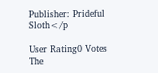Publisher: Prideful Sloth</p

User Rating0 Votes
The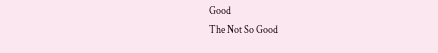Good
The Not So Good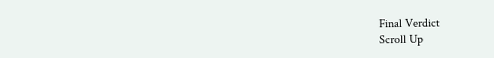Final Verdict
Scroll Up